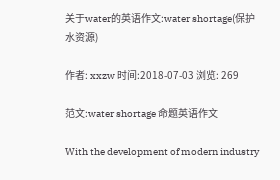关于water的英语作文:water shortage(保护水资源)

作者: xxzw 时间:2018-07-03 浏览: 269

范文:water shortage 命题英语作文

With the development of modern industry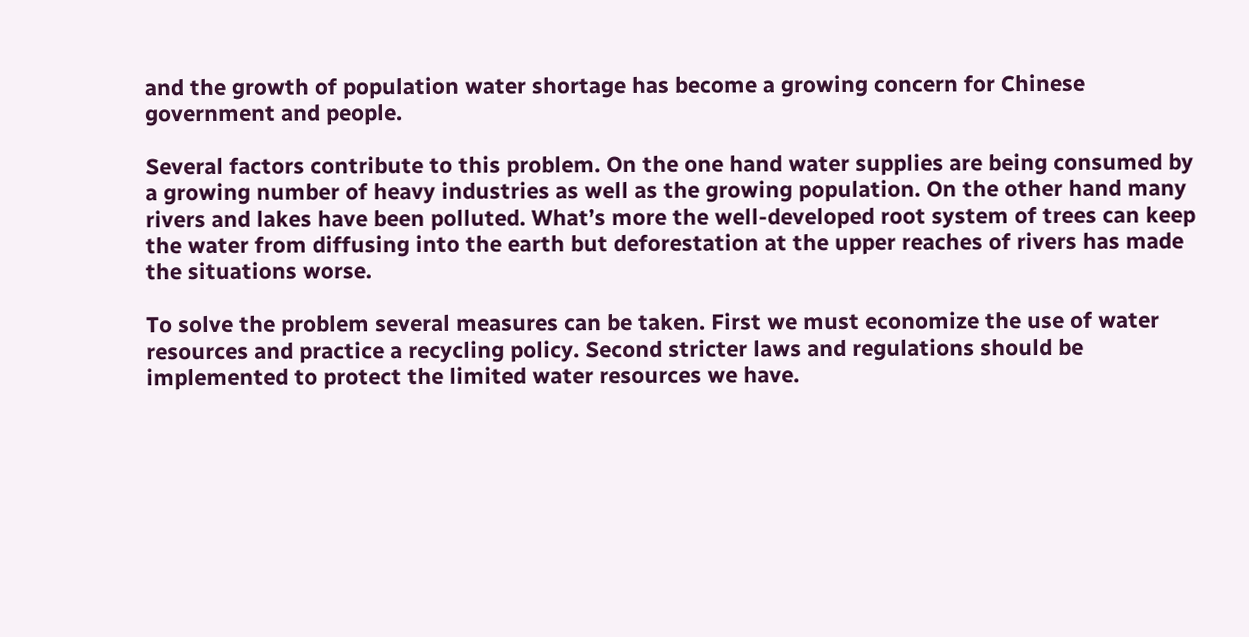and the growth of population water shortage has become a growing concern for Chinese government and people.

Several factors contribute to this problem. On the one hand water supplies are being consumed by a growing number of heavy industries as well as the growing population. On the other hand many rivers and lakes have been polluted. What’s more the well-developed root system of trees can keep the water from diffusing into the earth but deforestation at the upper reaches of rivers has made the situations worse.

To solve the problem several measures can be taken. First we must economize the use of water resources and practice a recycling policy. Second stricter laws and regulations should be implemented to protect the limited water resources we have.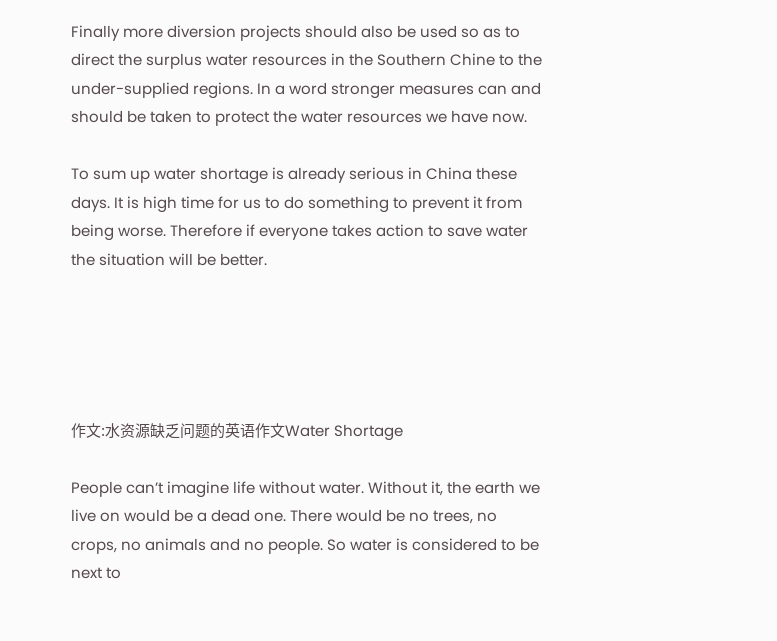Finally more diversion projects should also be used so as to direct the surplus water resources in the Southern Chine to the under-supplied regions. In a word stronger measures can and should be taken to protect the water resources we have now.

To sum up water shortage is already serious in China these days. It is high time for us to do something to prevent it from being worse. Therefore if everyone takes action to save water the situation will be better.





作文:水资源缺乏问题的英语作文Water Shortage

People can’t imagine life without water. Without it, the earth we live on would be a dead one. There would be no trees, no crops, no animals and no people. So water is considered to be next to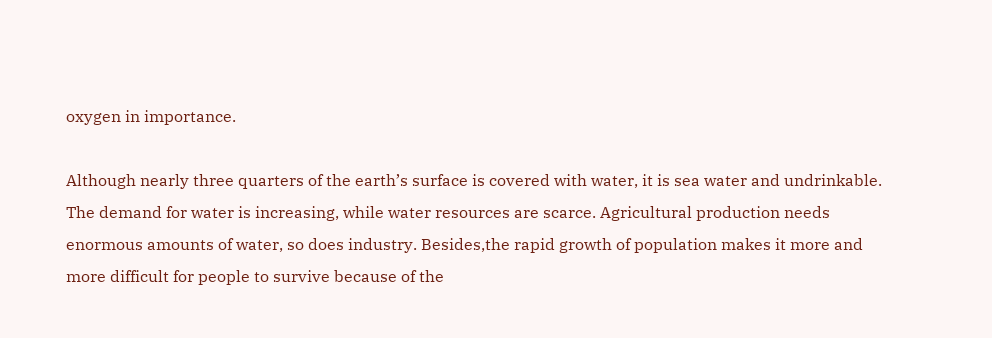oxygen in importance.

Although nearly three quarters of the earth’s surface is covered with water, it is sea water and undrinkable. The demand for water is increasing, while water resources are scarce. Agricultural production needs enormous amounts of water, so does industry. Besides,the rapid growth of population makes it more and more difficult for people to survive because of the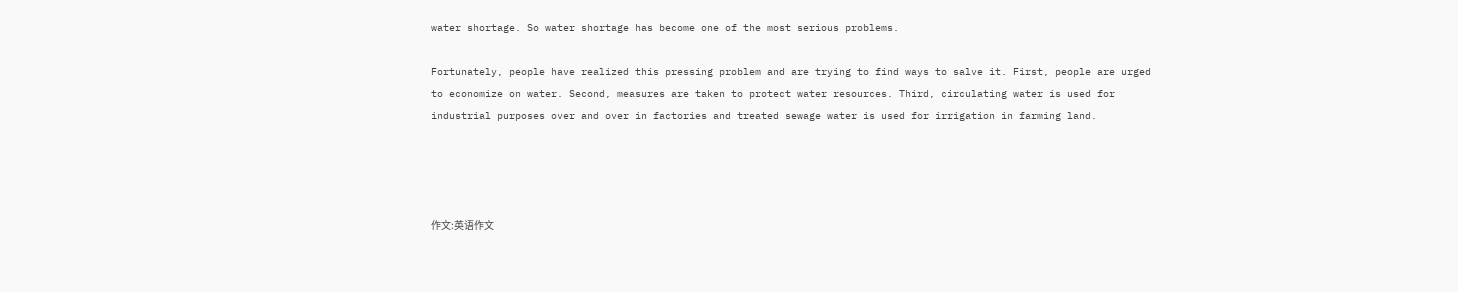water shortage. So water shortage has become one of the most serious problems.

Fortunately, people have realized this pressing problem and are trying to find ways to salve it. First, people are urged to economize on water. Second, measures are taken to protect water resources. Third, circulating water is used for industrial purposes over and over in factories and treated sewage water is used for irrigation in farming land.




作文:英语作文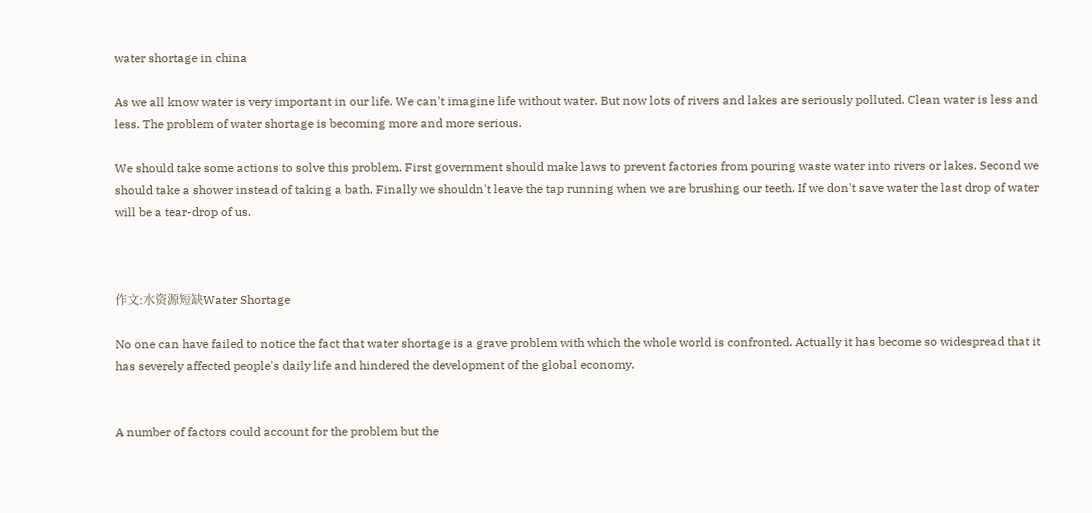water shortage in china

As we all know water is very important in our life. We can't imagine life without water. But now lots of rivers and lakes are seriously polluted. Clean water is less and less. The problem of water shortage is becoming more and more serious.

We should take some actions to solve this problem. First government should make laws to prevent factories from pouring waste water into rivers or lakes. Second we should take a shower instead of taking a bath. Finally we shouldn't leave the tap running when we are brushing our teeth. If we don't save water the last drop of water will be a tear-drop of us.



作文:水资源短缺Water Shortage

No one can have failed to notice the fact that water shortage is a grave problem with which the whole world is confronted. Actually it has become so widespread that it has severely affected people's daily life and hindered the development of the global economy.


A number of factors could account for the problem but the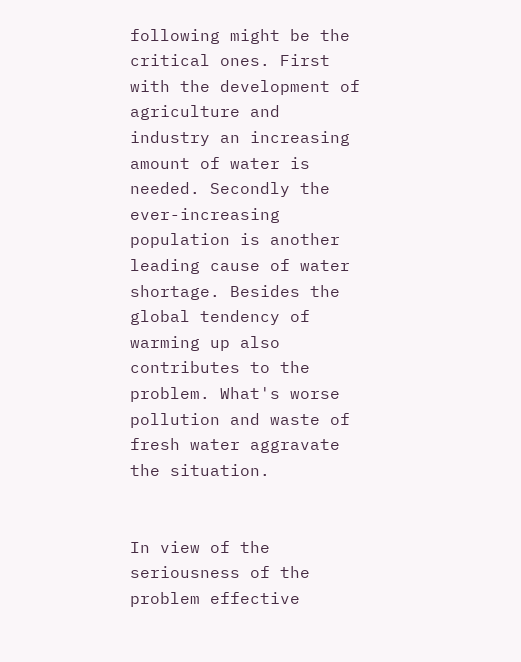following might be the critical ones. First with the development of agriculture and industry an increasing amount of water is needed. Secondly the ever-increasing population is another leading cause of water shortage. Besides the global tendency of warming up also contributes to the problem. What's worse pollution and waste of fresh water aggravate the situation.


In view of the seriousness of the problem effective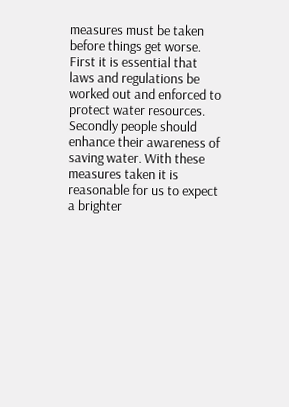measures must be taken before things get worse. First it is essential that laws and regulations be worked out and enforced to protect water resources. Secondly people should enhance their awareness of saving water. With these measures taken it is reasonable for us to expect a brighter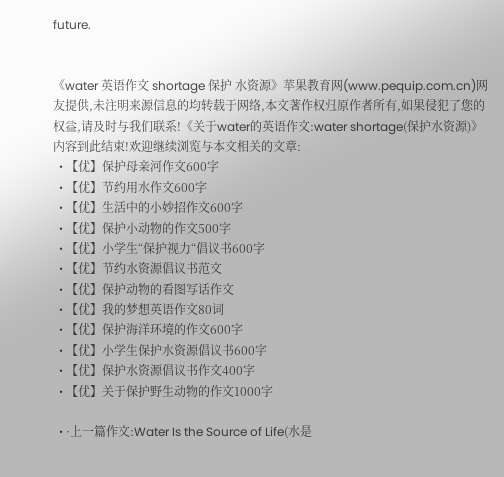future.


《water 英语作文 shortage 保护 水资源》苹果教育网(www.pequip.com.cn)网友提供,未注明来源信息的均转载于网络,本文著作权归原作者所有,如果侵犯了您的权益,请及时与我们联系!《关于water的英语作文:water shortage(保护水资源)》内容到此结束!欢迎继续浏览与本文相关的文章:
  • 【优】保护母亲河作文600字
  • 【优】节约用水作文600字
  • 【优】生活中的小妙招作文600字
  • 【优】保护小动物的作文500字
  • 【优】小学生“保护视力“倡议书600字
  • 【优】节约水资源倡议书范文
  • 【优】保护动物的看图写话作文
  • 【优】我的梦想英语作文80词
  • 【优】保护海洋环境的作文600字
  • 【优】小学生保护水资源倡议书600字
  • 【优】保护水资源倡议书作文400字
  • 【优】关于保护野生动物的作文1000字

  • ·上一篇作文:Water Is the Source of Life(水是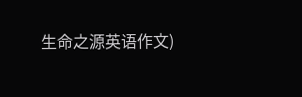生命之源英语作文)